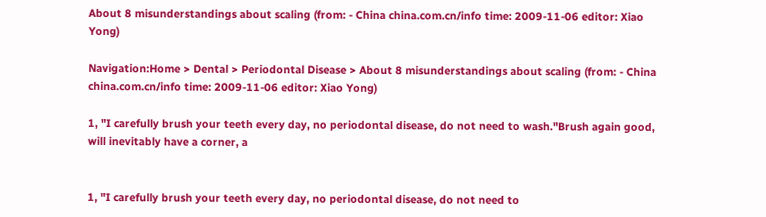About 8 misunderstandings about scaling (from: - China china.com.cn/info time: 2009-11-06 editor: Xiao Yong)

Navigation:Home > Dental > Periodontal Disease > About 8 misunderstandings about scaling (from: - China china.com.cn/info time: 2009-11-06 editor: Xiao Yong)

1, "I carefully brush your teeth every day, no periodontal disease, do not need to wash."Brush again good, will inevitably have a corner, a


1, "I carefully brush your teeth every day, no periodontal disease, do not need to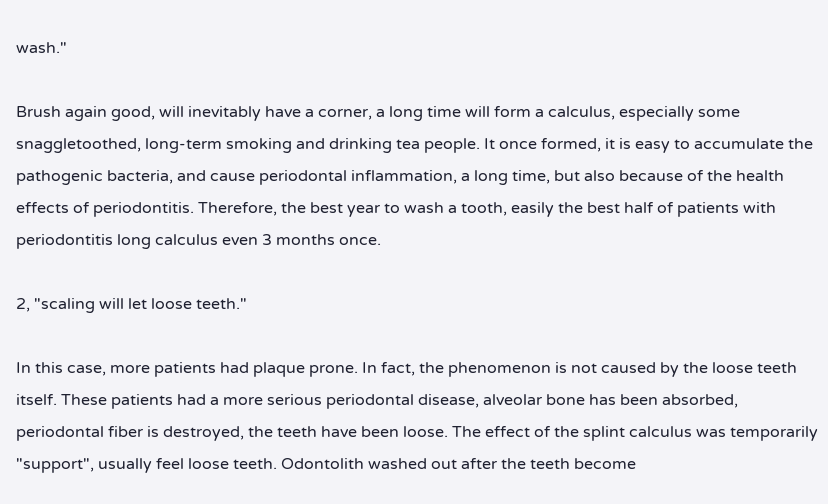wash."

Brush again good, will inevitably have a corner, a long time will form a calculus, especially some snaggletoothed, long-term smoking and drinking tea people. It once formed, it is easy to accumulate the pathogenic bacteria, and cause periodontal inflammation, a long time, but also because of the health effects of periodontitis. Therefore, the best year to wash a tooth, easily the best half of patients with periodontitis long calculus even 3 months once.

2, "scaling will let loose teeth."

In this case, more patients had plaque prone. In fact, the phenomenon is not caused by the loose teeth itself. These patients had a more serious periodontal disease, alveolar bone has been absorbed, periodontal fiber is destroyed, the teeth have been loose. The effect of the splint calculus was temporarily "support", usually feel loose teeth. Odontolith washed out after the teeth become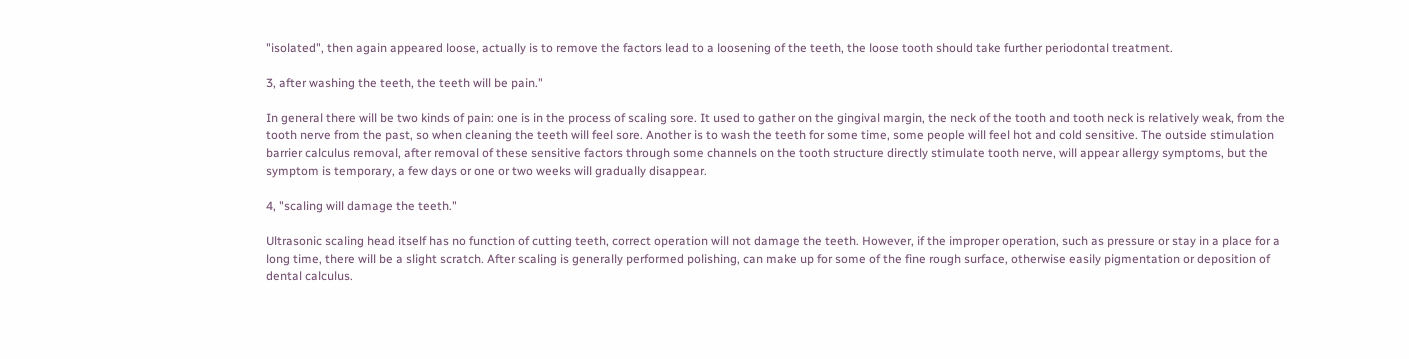"isolated", then again appeared loose, actually is to remove the factors lead to a loosening of the teeth, the loose tooth should take further periodontal treatment.

3, after washing the teeth, the teeth will be pain."

In general there will be two kinds of pain: one is in the process of scaling sore. It used to gather on the gingival margin, the neck of the tooth and tooth neck is relatively weak, from the tooth nerve from the past, so when cleaning the teeth will feel sore. Another is to wash the teeth for some time, some people will feel hot and cold sensitive. The outside stimulation barrier calculus removal, after removal of these sensitive factors through some channels on the tooth structure directly stimulate tooth nerve, will appear allergy symptoms, but the symptom is temporary, a few days or one or two weeks will gradually disappear.

4, "scaling will damage the teeth."

Ultrasonic scaling head itself has no function of cutting teeth, correct operation will not damage the teeth. However, if the improper operation, such as pressure or stay in a place for a long time, there will be a slight scratch. After scaling is generally performed polishing, can make up for some of the fine rough surface, otherwise easily pigmentation or deposition of dental calculus.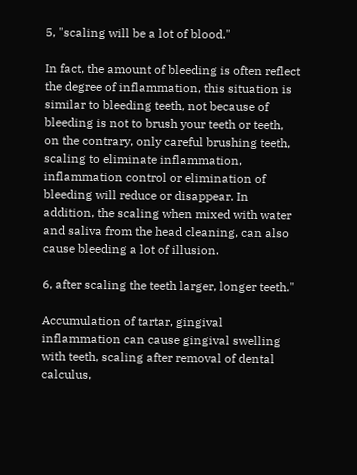5, "scaling will be a lot of blood."

In fact, the amount of bleeding is often reflect the degree of inflammation, this situation is similar to bleeding teeth, not because of bleeding is not to brush your teeth or teeth, on the contrary, only careful brushing teeth, scaling to eliminate inflammation, inflammation control or elimination of bleeding will reduce or disappear. In addition, the scaling when mixed with water and saliva from the head cleaning, can also cause bleeding a lot of illusion.

6, after scaling the teeth larger, longer teeth."

Accumulation of tartar, gingival inflammation can cause gingival swelling with teeth, scaling after removal of dental calculus,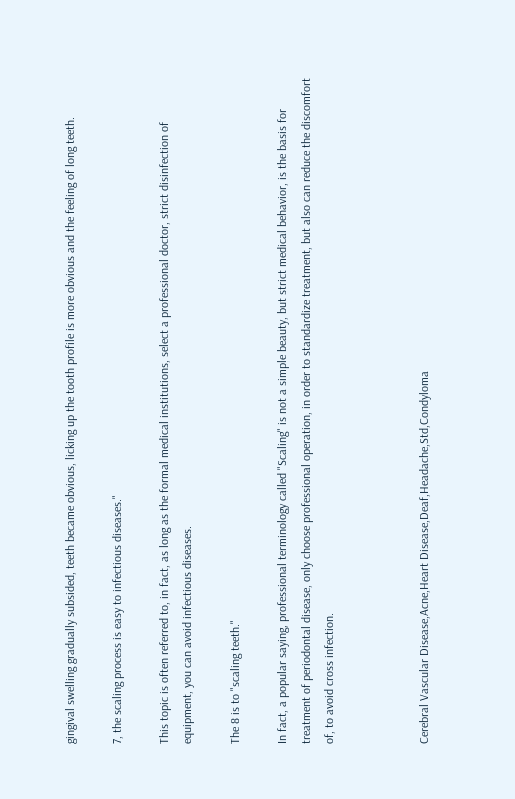gingival swelling gradually subsided, teeth became obvious, licking up the tooth profile is more obvious and the feeling of long teeth.

7, the scaling process is easy to infectious diseases."

This topic is often referred to, in fact, as long as the formal medical institutions, select a professional doctor, strict disinfection of equipment, you can avoid infectious diseases.

The 8 is to "scaling teeth."

In fact, a popular saying, professional terminology called "Scaling" is not a simple beauty, but strict medical behavior, is the basis for treatment of periodontal disease, only choose professional operation, in order to standardize treatment, but also can reduce the discomfort of, to avoid cross infection.



Cerebral Vascular Disease,Acne,Heart Disease,Deaf,Headache,Std,Condyloma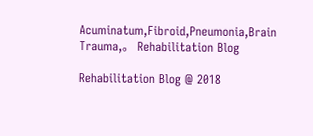Acuminatum,Fibroid,Pneumonia,Brain Trauma,。 Rehabilitation Blog

Rehabilitation Blog @ 2018